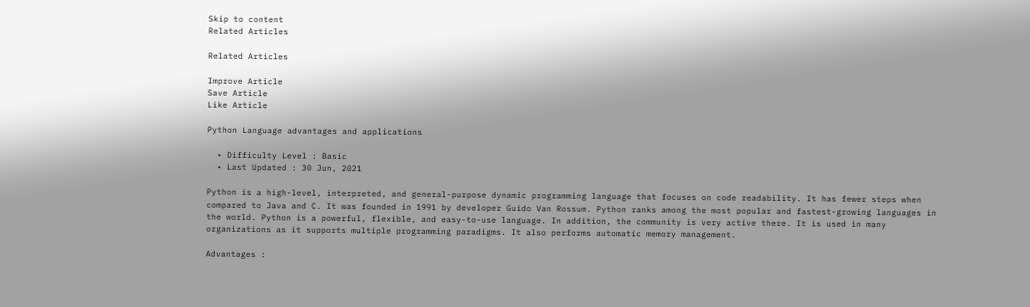Skip to content
Related Articles

Related Articles

Improve Article
Save Article
Like Article

Python Language advantages and applications

  • Difficulty Level : Basic
  • Last Updated : 30 Jun, 2021

Python is a high-level, interpreted, and general-purpose dynamic programming language that focuses on code readability. It has fewer steps when compared to Java and C. It was founded in 1991 by developer Guido Van Rossum. Python ranks among the most popular and fastest-growing languages in the world. Python is a powerful, flexible, and easy-to-use language. In addition, the community is very active there. It is used in many organizations as it supports multiple programming paradigms. It also performs automatic memory management.

Advantages :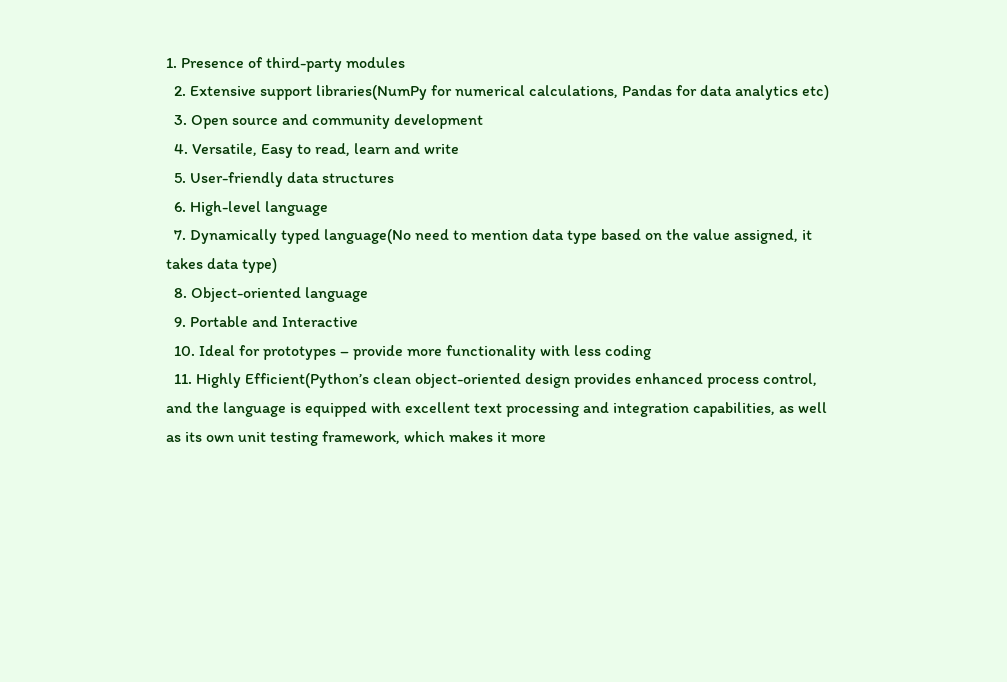1. Presence of third-party modules
  2. Extensive support libraries(NumPy for numerical calculations, Pandas for data analytics etc)
  3. Open source and community development
  4. Versatile, Easy to read, learn and write
  5. User-friendly data structures
  6. High-level language
  7. Dynamically typed language(No need to mention data type based on the value assigned, it takes data type)
  8. Object-oriented language
  9. Portable and Interactive
  10. Ideal for prototypes – provide more functionality with less coding
  11. Highly Efficient(Python’s clean object-oriented design provides enhanced process control, and the language is equipped with excellent text processing and integration capabilities, as well as its own unit testing framework, which makes it more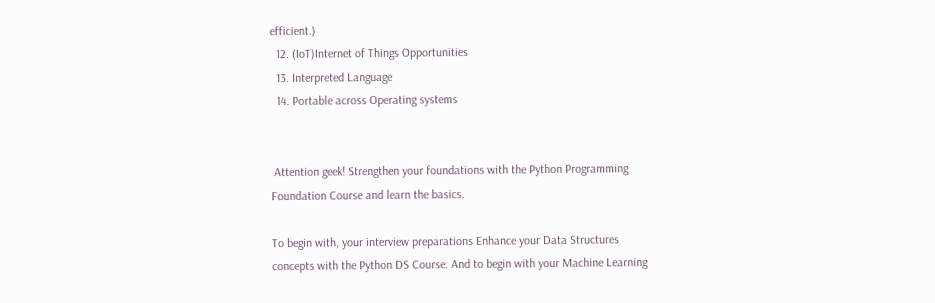efficient.)
  12. (IoT)Internet of Things Opportunities
  13. Interpreted Language
  14. Portable across Operating systems


 Attention geek! Strengthen your foundations with the Python Programming Foundation Course and learn the basics.

To begin with, your interview preparations Enhance your Data Structures concepts with the Python DS Course. And to begin with your Machine Learning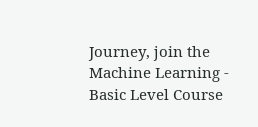Journey, join the Machine Learning - Basic Level Course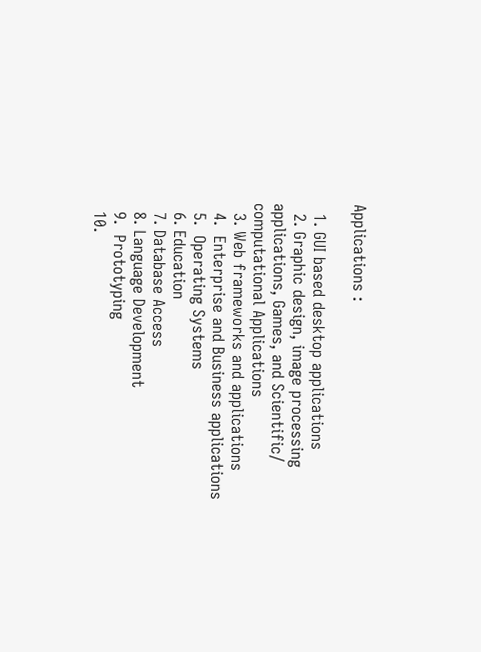Applications :

  1. GUI based desktop applications
  2. Graphic design, image processing applications, Games, and Scientific/ computational Applications
  3. Web frameworks and applications
  4.  Enterprise and Business applications
  5.  Operating Systems
  6. Education
  7. Database Access
  8. Language Development
  9.  Prototyping
  10.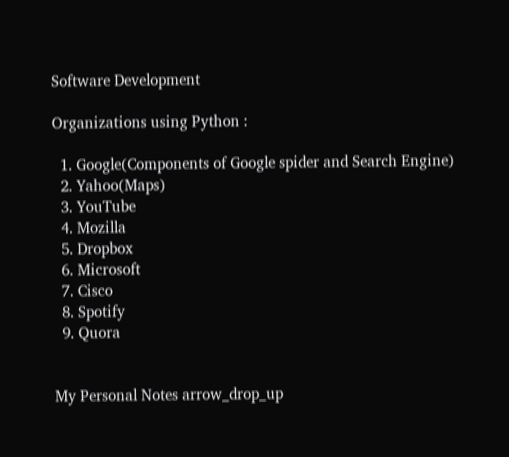Software Development

Organizations using Python :

  1. Google(Components of Google spider and Search Engine)
  2. Yahoo(Maps)
  3. YouTube
  4. Mozilla
  5. Dropbox
  6. Microsoft
  7. Cisco
  8. Spotify
  9. Quora


My Personal Notes arrow_drop_up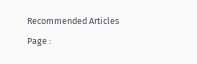Recommended Articles
Page :